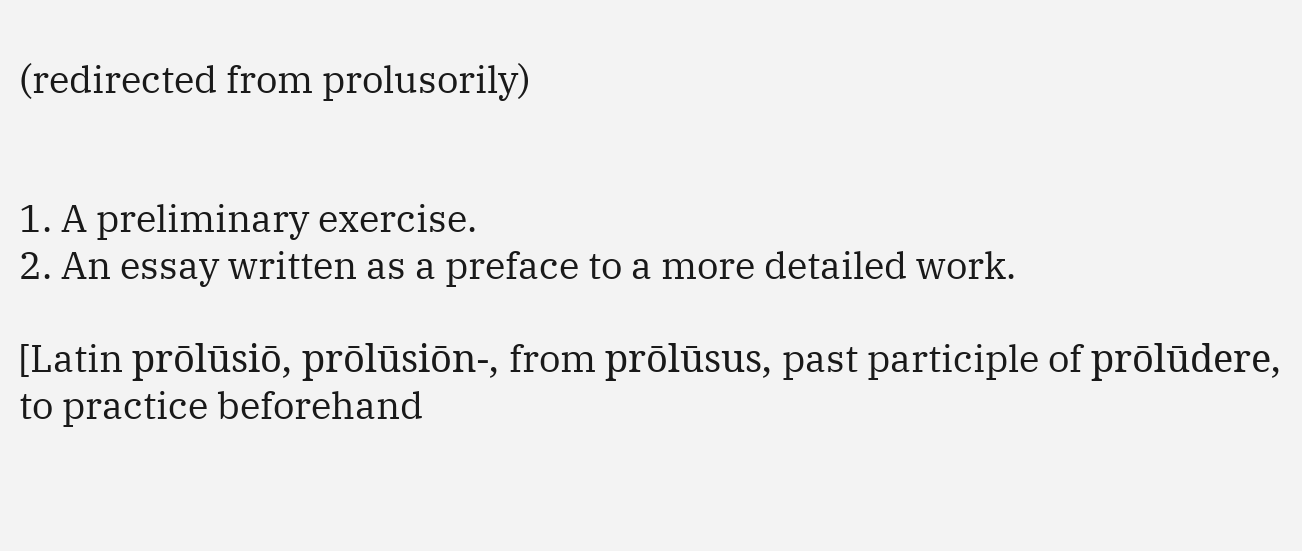(redirected from prolusorily)


1. A preliminary exercise.
2. An essay written as a preface to a more detailed work.

[Latin prōlūsiō, prōlūsiōn-, from prōlūsus, past participle of prōlūdere, to practice beforehand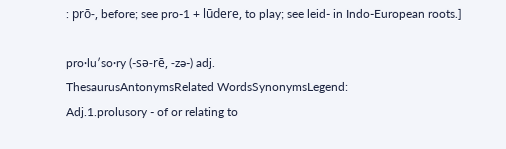: prō-, before; see pro-1 + lūdere, to play; see leid- in Indo-European roots.]

pro·lu′so·ry (-sə-rē, -zə-) adj.
ThesaurusAntonymsRelated WordsSynonymsLegend:
Adj.1.prolusory - of or relating to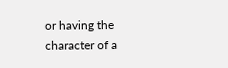or having the character of a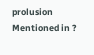prolusion
Mentioned in ?